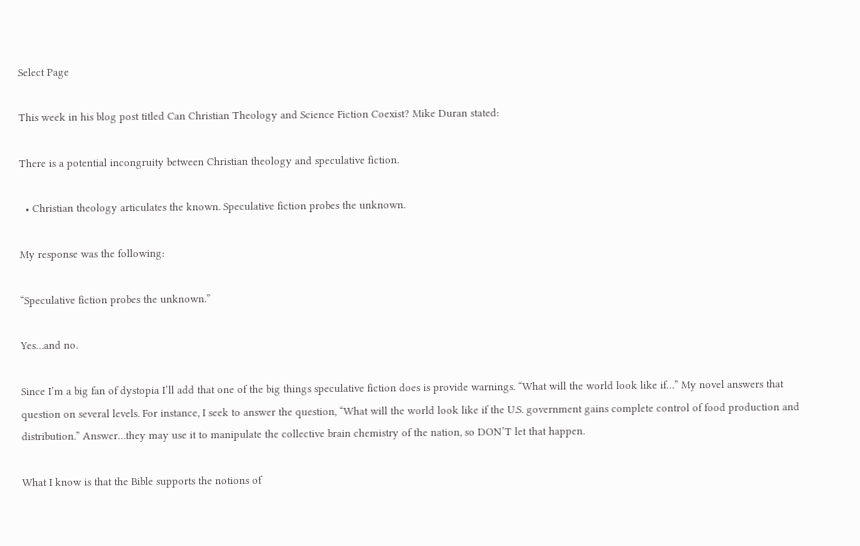Select Page

This week in his blog post titled Can Christian Theology and Science Fiction Coexist? Mike Duran stated:

There is a potential incongruity between Christian theology and speculative fiction.

  • Christian theology articulates the known. Speculative fiction probes the unknown.

My response was the following:

“Speculative fiction probes the unknown.”

Yes…and no.

Since I’m a big fan of dystopia I’ll add that one of the big things speculative fiction does is provide warnings. “What will the world look like if…” My novel answers that question on several levels. For instance, I seek to answer the question, “What will the world look like if the U.S. government gains complete control of food production and distribution.” Answer…they may use it to manipulate the collective brain chemistry of the nation, so DON’T let that happen.

What I know is that the Bible supports the notions of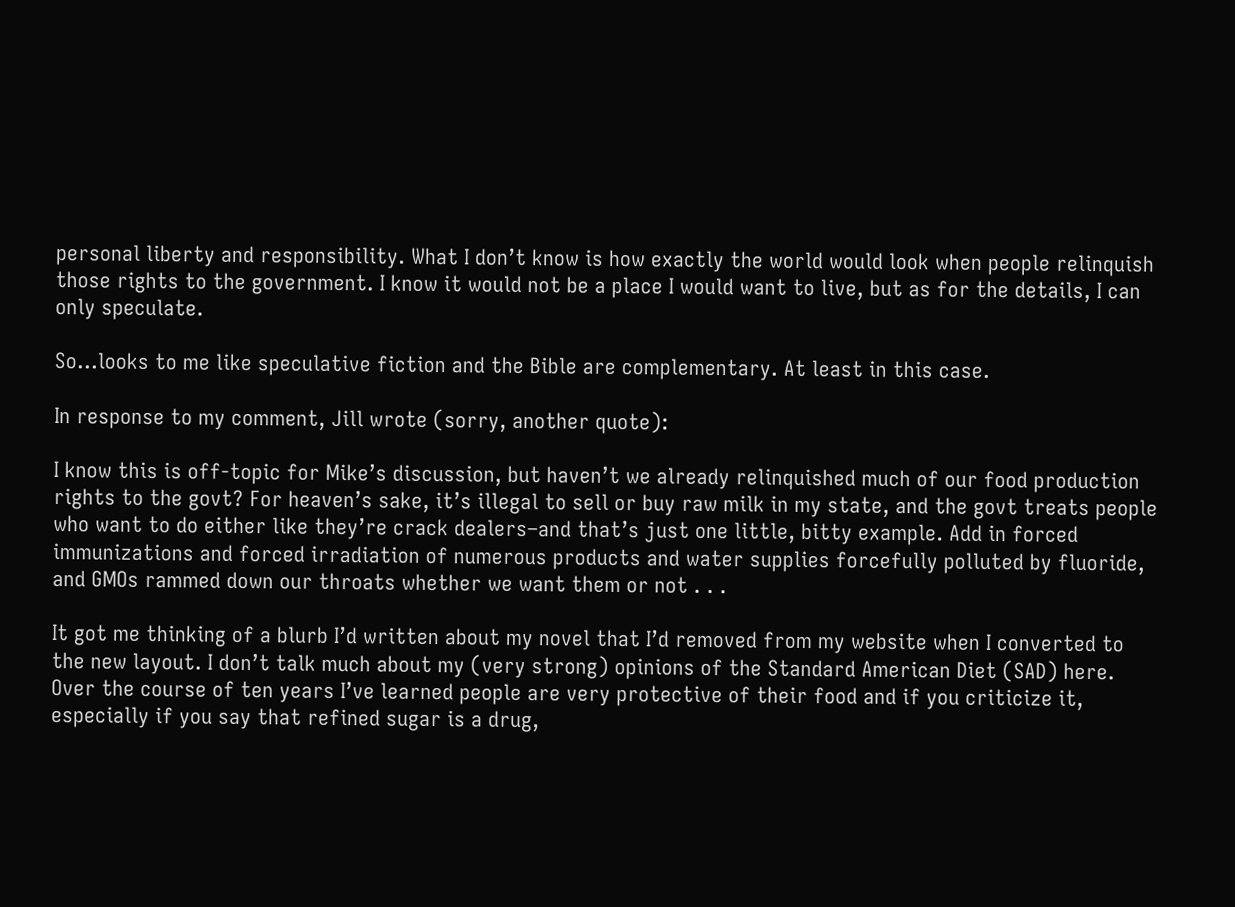personal liberty and responsibility. What I don’t know is how exactly the world would look when people relinquish those rights to the government. I know it would not be a place I would want to live, but as for the details, I can only speculate.

So…looks to me like speculative fiction and the Bible are complementary. At least in this case.

In response to my comment, Jill wrote (sorry, another quote):

I know this is off-topic for Mike’s discussion, but haven’t we already relinquished much of our food production rights to the govt? For heaven’s sake, it’s illegal to sell or buy raw milk in my state, and the govt treats people who want to do either like they’re crack dealers–and that’s just one little, bitty example. Add in forced immunizations and forced irradiation of numerous products and water supplies forcefully polluted by fluoride, and GMOs rammed down our throats whether we want them or not . . .

It got me thinking of a blurb I’d written about my novel that I’d removed from my website when I converted to the new layout. I don’t talk much about my (very strong) opinions of the Standard American Diet (SAD) here. Over the course of ten years I’ve learned people are very protective of their food and if you criticize it, especially if you say that refined sugar is a drug,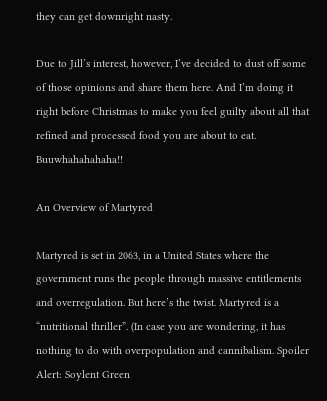they can get downright nasty.

Due to Jill’s interest, however, I’ve decided to dust off some of those opinions and share them here. And I’m doing it right before Christmas to make you feel guilty about all that refined and processed food you are about to eat. Buuwhahahahaha!!

An Overview of Martyred

Martyred is set in 2063, in a United States where the government runs the people through massive entitlements and overregulation. But here’s the twist. Martyred is a “nutritional thriller”. (In case you are wondering, it has nothing to do with overpopulation and cannibalism. Spoiler Alert: Soylent Green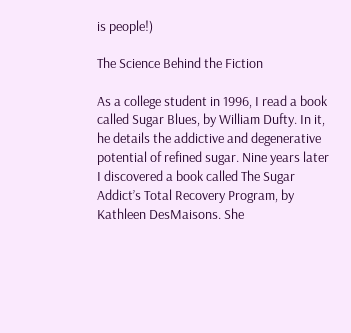is people!)

The Science Behind the Fiction

As a college student in 1996, I read a book called Sugar Blues, by William Dufty. In it, he details the addictive and degenerative potential of refined sugar. Nine years later I discovered a book called The Sugar Addict’s Total Recovery Program, by Kathleen DesMaisons. She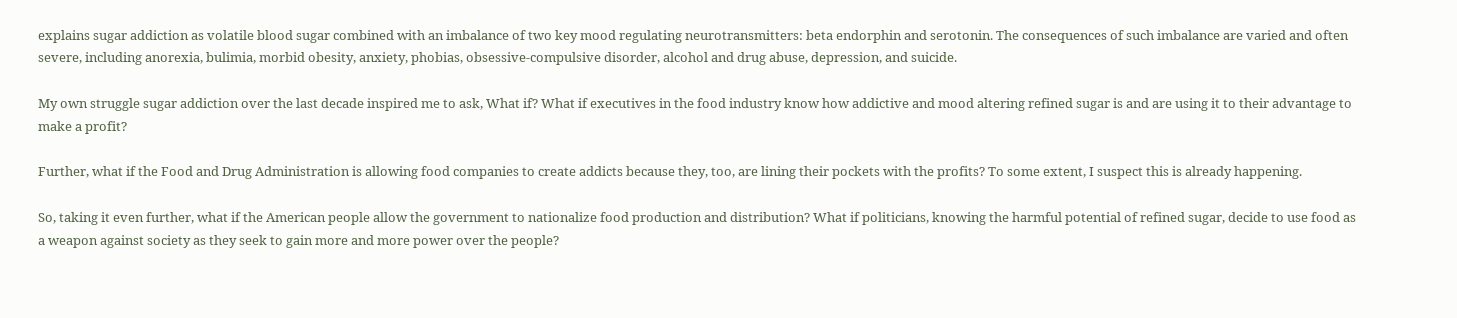explains sugar addiction as volatile blood sugar combined with an imbalance of two key mood regulating neurotransmitters: beta endorphin and serotonin. The consequences of such imbalance are varied and often severe, including anorexia, bulimia, morbid obesity, anxiety, phobias, obsessive-compulsive disorder, alcohol and drug abuse, depression, and suicide.

My own struggle sugar addiction over the last decade inspired me to ask, What if? What if executives in the food industry know how addictive and mood altering refined sugar is and are using it to their advantage to make a profit?

Further, what if the Food and Drug Administration is allowing food companies to create addicts because they, too, are lining their pockets with the profits? To some extent, I suspect this is already happening.

So, taking it even further, what if the American people allow the government to nationalize food production and distribution? What if politicians, knowing the harmful potential of refined sugar, decide to use food as a weapon against society as they seek to gain more and more power over the people?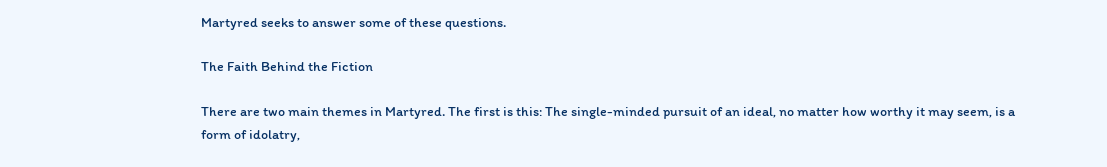Martyred seeks to answer some of these questions.

The Faith Behind the Fiction

There are two main themes in Martyred. The first is this: The single-minded pursuit of an ideal, no matter how worthy it may seem, is a form of idolatry,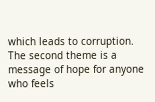which leads to corruption. The second theme is a message of hope for anyone who feels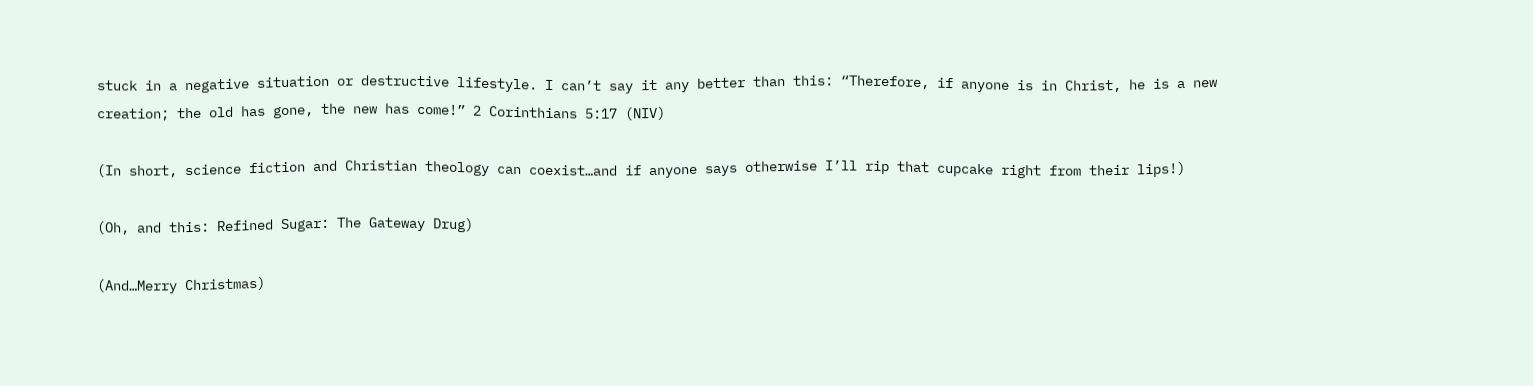stuck in a negative situation or destructive lifestyle. I can’t say it any better than this: “Therefore, if anyone is in Christ, he is a new creation; the old has gone, the new has come!” 2 Corinthians 5:17 (NIV)

(In short, science fiction and Christian theology can coexist…and if anyone says otherwise I’ll rip that cupcake right from their lips!)

(Oh, and this: Refined Sugar: The Gateway Drug)

(And…Merry Christmas)